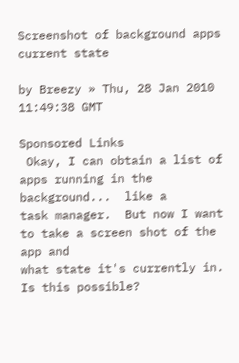Screenshot of background apps current state

by Breezy » Thu, 28 Jan 2010 11:49:38 GMT

Sponsored Links
 Okay, I can obtain a list of apps running in the background...  like a
task manager.  But now I want to take a screen shot of the app and
what state it's currently in.  Is this possible?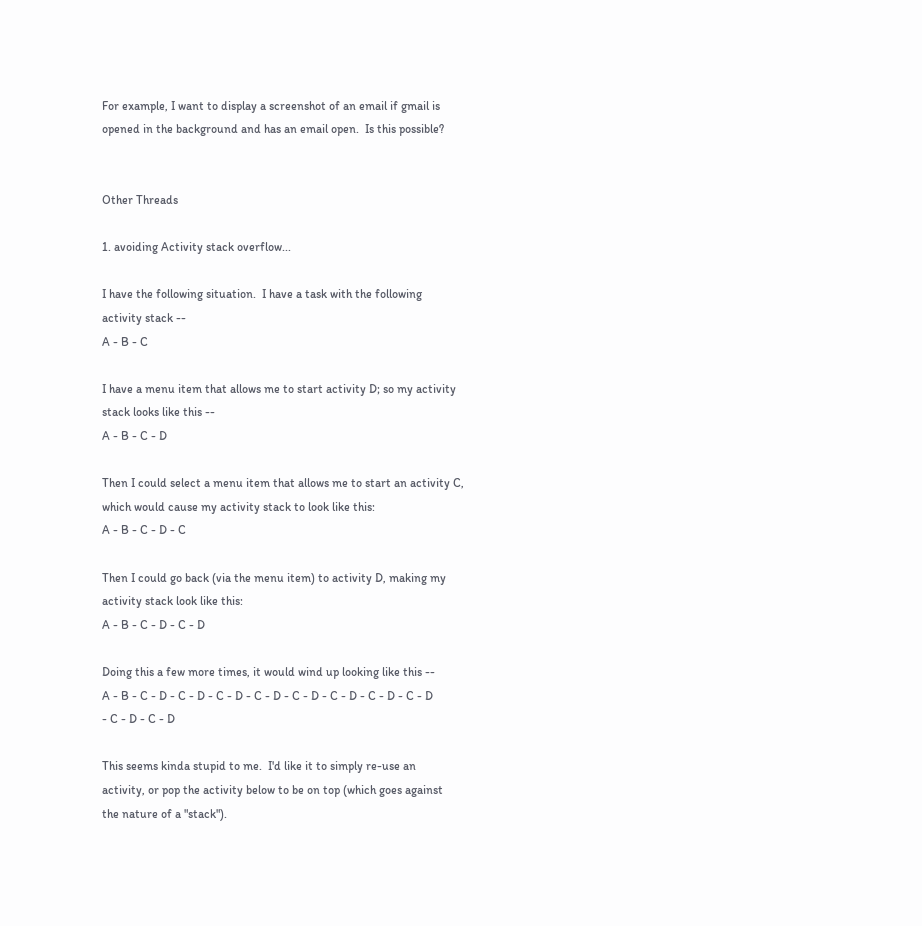For example, I want to display a screenshot of an email if gmail is
opened in the background and has an email open.  Is this possible?


Other Threads

1. avoiding Activity stack overflow...

I have the following situation.  I have a task with the following
activity stack --
A - B - C

I have a menu item that allows me to start activity D; so my activity
stack looks like this --
A - B - C - D

Then I could select a menu item that allows me to start an activity C,
which would cause my activity stack to look like this:
A - B - C - D - C

Then I could go back (via the menu item) to activity D, making my
activity stack look like this:
A - B - C - D - C - D

Doing this a few more times, it would wind up looking like this --
A - B - C - D - C - D - C - D - C - D - C - D - C - D - C - D - C - D
- C - D - C - D

This seems kinda stupid to me.  I'd like it to simply re-use an
activity, or pop the activity below to be on top (which goes against
the nature of a "stack").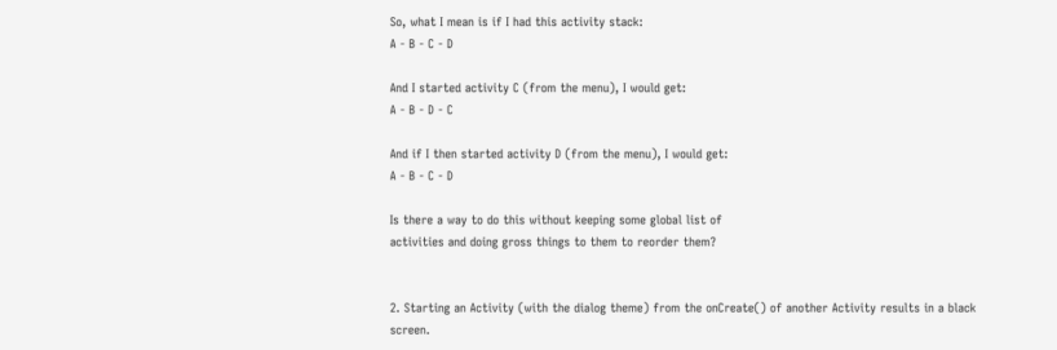So, what I mean is if I had this activity stack:
A - B - C - D

And I started activity C (from the menu), I would get:
A - B - D - C

And if I then started activity D (from the menu), I would get:
A - B - C - D

Is there a way to do this without keeping some global list of
activities and doing gross things to them to reorder them?


2. Starting an Activity (with the dialog theme) from the onCreate() of another Activity results in a black screen.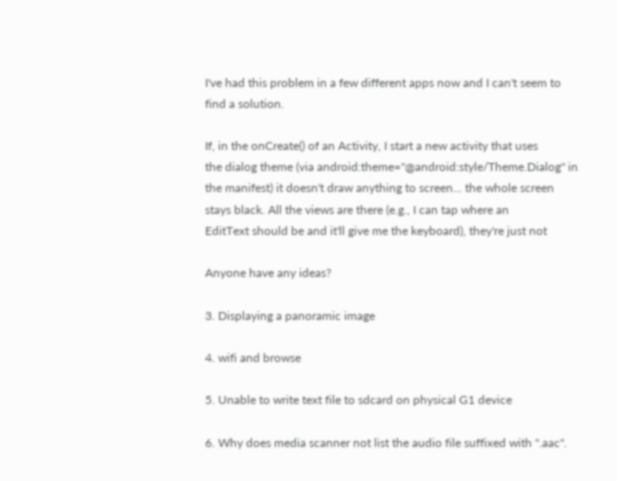I've had this problem in a few different apps now and I can't seem to
find a solution.

If, in the onCreate() of an Activity, I start a new activity that uses
the dialog theme (via android:theme="@android:style/Theme.Dialog" in
the manifest) it doesn't draw anything to screen... the whole screen
stays black. All the views are there (e.g., I can tap where an
EditText should be and it'll give me the keyboard), they're just not

Anyone have any ideas?

3. Displaying a panoramic image

4. wifi and browse

5. Unable to write text file to sdcard on physical G1 device

6. Why does media scanner not list the audio file suffixed with ".aac".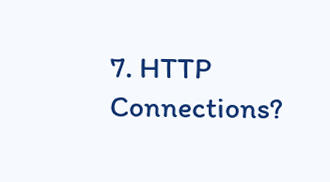7. HTTP Connections?